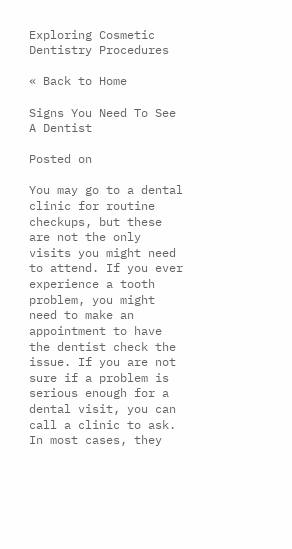Exploring Cosmetic Dentistry Procedures

« Back to Home

Signs You Need To See A Dentist

Posted on

You may go to a dental clinic for routine checkups, but these are not the only visits you might need to attend. If you ever experience a tooth problem, you might need to make an appointment to have the dentist check the issue. If you are not sure if a problem is serious enough for a dental visit, you can call a clinic to ask. In most cases, they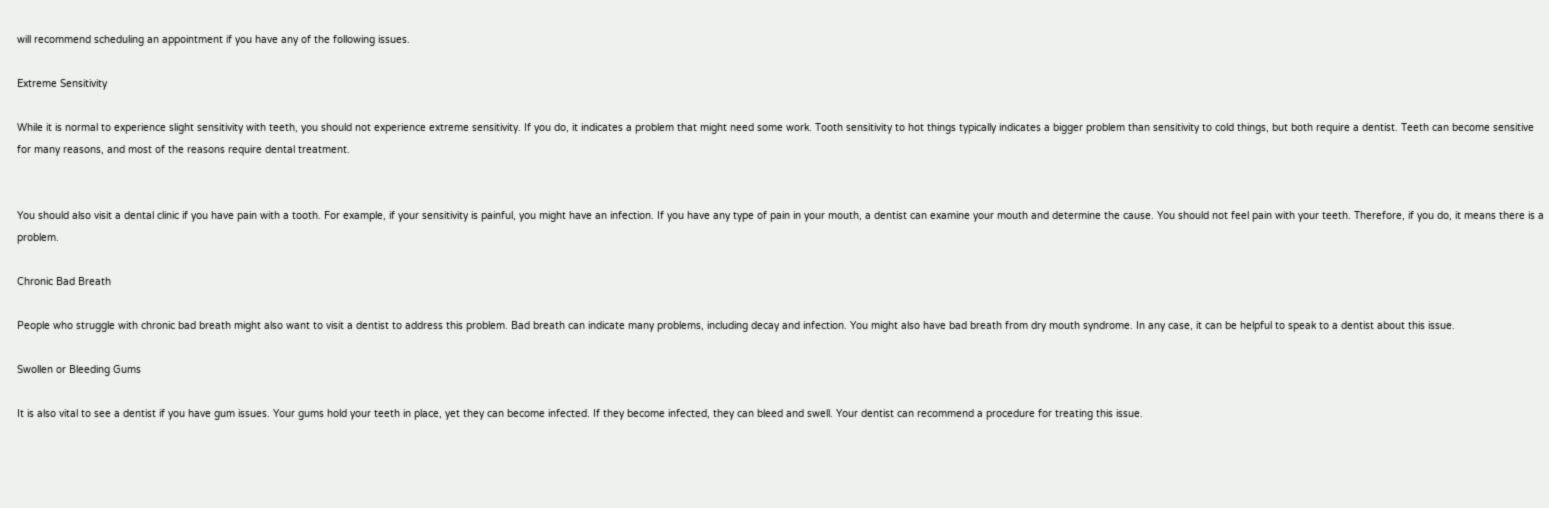will recommend scheduling an appointment if you have any of the following issues.

Extreme Sensitivity

While it is normal to experience slight sensitivity with teeth, you should not experience extreme sensitivity. If you do, it indicates a problem that might need some work. Tooth sensitivity to hot things typically indicates a bigger problem than sensitivity to cold things, but both require a dentist. Teeth can become sensitive for many reasons, and most of the reasons require dental treatment.


You should also visit a dental clinic if you have pain with a tooth. For example, if your sensitivity is painful, you might have an infection. If you have any type of pain in your mouth, a dentist can examine your mouth and determine the cause. You should not feel pain with your teeth. Therefore, if you do, it means there is a problem.

Chronic Bad Breath

People who struggle with chronic bad breath might also want to visit a dentist to address this problem. Bad breath can indicate many problems, including decay and infection. You might also have bad breath from dry mouth syndrome. In any case, it can be helpful to speak to a dentist about this issue.

Swollen or Bleeding Gums

It is also vital to see a dentist if you have gum issues. Your gums hold your teeth in place, yet they can become infected. If they become infected, they can bleed and swell. Your dentist can recommend a procedure for treating this issue.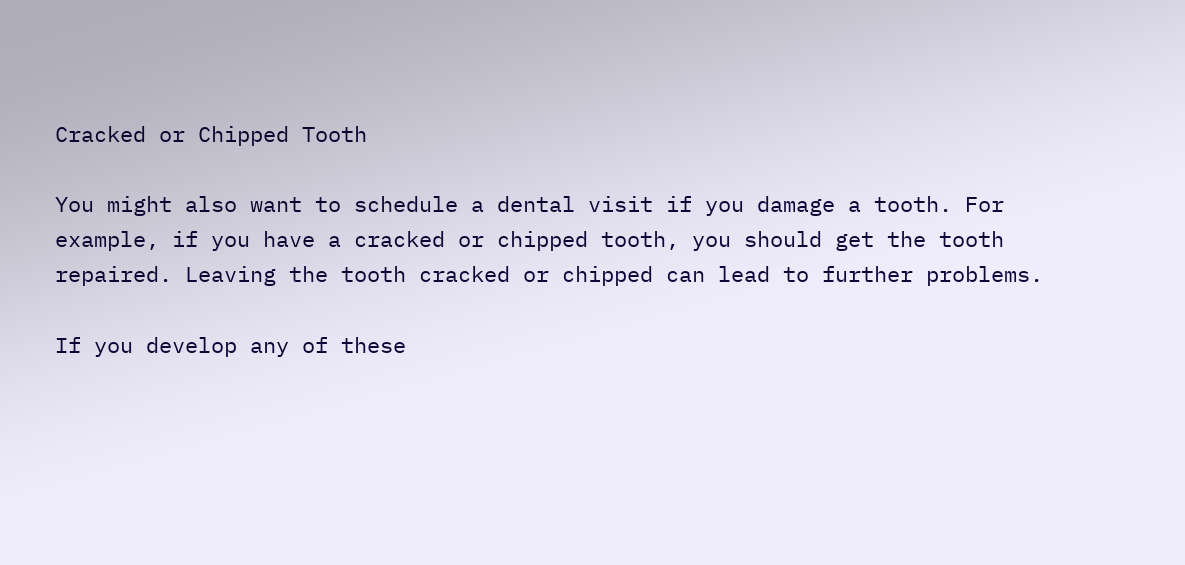Cracked or Chipped Tooth

You might also want to schedule a dental visit if you damage a tooth. For example, if you have a cracked or chipped tooth, you should get the tooth repaired. Leaving the tooth cracked or chipped can lead to further problems.

If you develop any of these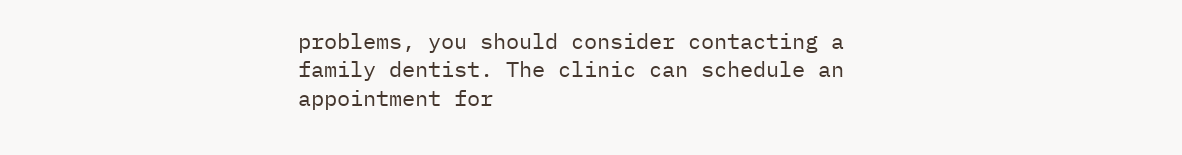problems, you should consider contacting a family dentist. The clinic can schedule an appointment for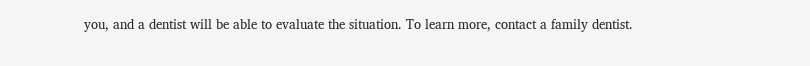you, and a dentist will be able to evaluate the situation. To learn more, contact a family dentist.